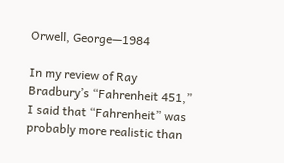Orwell, George—1984

In my review of Ray Bradbury’s “Fahrenheit 451,” I said that “Fahrenheit” was probably more realistic than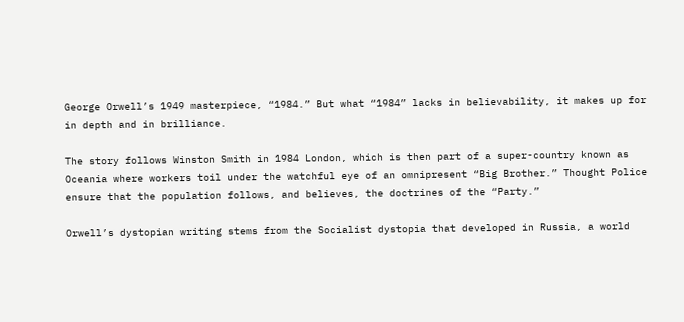George Orwell’s 1949 masterpiece, “1984.” But what “1984” lacks in believability, it makes up for in depth and in brilliance.

The story follows Winston Smith in 1984 London, which is then part of a super-country known as Oceania where workers toil under the watchful eye of an omnipresent “Big Brother.” Thought Police ensure that the population follows, and believes, the doctrines of the “Party.”

Orwell’s dystopian writing stems from the Socialist dystopia that developed in Russia, a world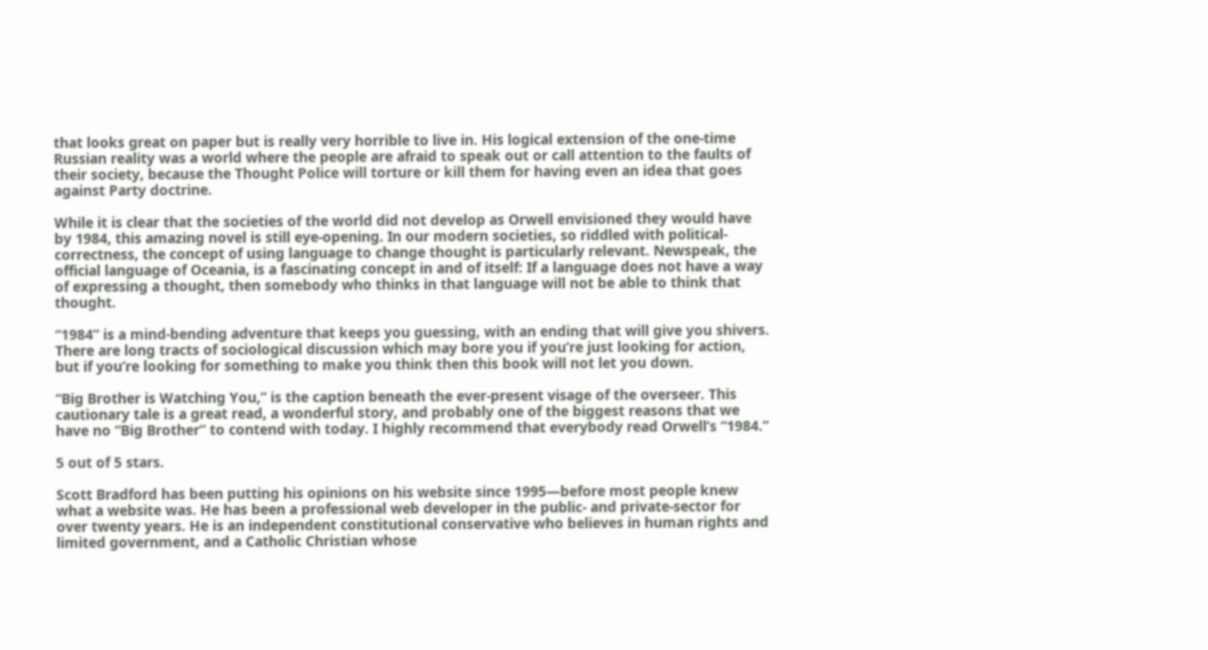that looks great on paper but is really very horrible to live in. His logical extension of the one-time Russian reality was a world where the people are afraid to speak out or call attention to the faults of their society, because the Thought Police will torture or kill them for having even an idea that goes against Party doctrine.

While it is clear that the societies of the world did not develop as Orwell envisioned they would have by 1984, this amazing novel is still eye-opening. In our modern societies, so riddled with political-correctness, the concept of using language to change thought is particularly relevant. Newspeak, the official language of Oceania, is a fascinating concept in and of itself: If a language does not have a way of expressing a thought, then somebody who thinks in that language will not be able to think that thought.

“1984” is a mind-bending adventure that keeps you guessing, with an ending that will give you shivers. There are long tracts of sociological discussion which may bore you if you’re just looking for action, but if you’re looking for something to make you think then this book will not let you down.

“Big Brother is Watching You,” is the caption beneath the ever-present visage of the overseer. This cautionary tale is a great read, a wonderful story, and probably one of the biggest reasons that we have no “Big Brother” to contend with today. I highly recommend that everybody read Orwell’s “1984.”

5 out of 5 stars.

Scott Bradford has been putting his opinions on his website since 1995—before most people knew what a website was. He has been a professional web developer in the public- and private-sector for over twenty years. He is an independent constitutional conservative who believes in human rights and limited government, and a Catholic Christian whose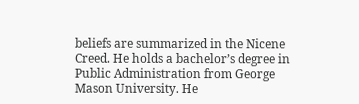beliefs are summarized in the Nicene Creed. He holds a bachelor’s degree in Public Administration from George Mason University. He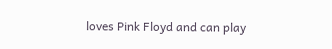loves Pink Floyd and can play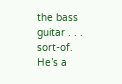the bass guitar . . . sort-of. He’s a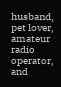husband, pet lover, amateur radio operator, and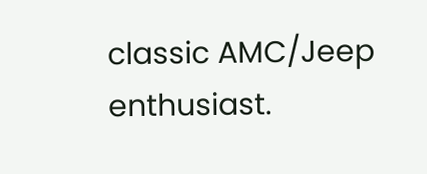classic AMC/Jeep enthusiast.